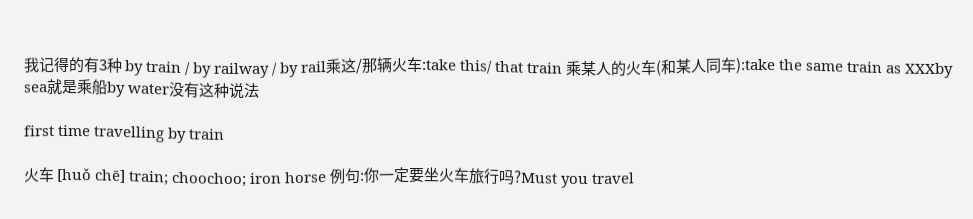我记得的有3种 by train / by railway / by rail乘这/那辆火车:take this/ that train 乘某人的火车(和某人同车):take the same train as XXXby sea就是乘船by water没有这种说法

first time travelling by train

火车 [huǒ chē] train; choochoo; iron horse 例句:你一定要坐火车旅行吗?Must you travel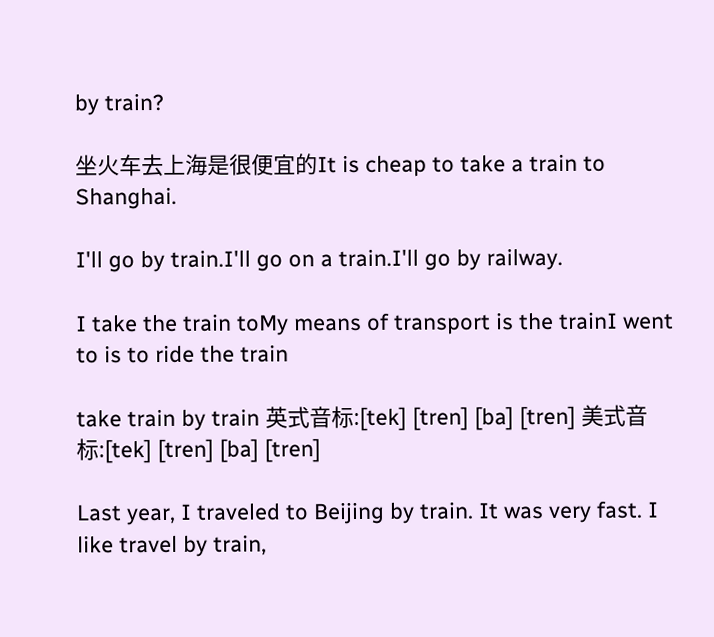by train?

坐火车去上海是很便宜的It is cheap to take a train to Shanghai.

I'll go by train.I'll go on a train.I'll go by railway.

I take the train toMy means of transport is the trainI went to is to ride the train

take train by train 英式音标:[tek] [tren] [ba] [tren] 美式音标:[tek] [tren] [ba] [tren]

Last year, I traveled to Beijing by train. It was very fast. I like travel by train,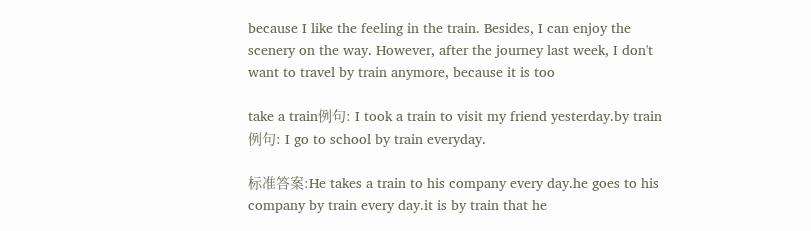because I like the feeling in the train. Besides, I can enjoy the scenery on the way. However, after the journey last week, I don't want to travel by train anymore, because it is too

take a train例句: I took a train to visit my friend yesterday.by train例句: I go to school by train everyday.

标准答案:He takes a train to his company every day.he goes to his company by train every day.it is by train that he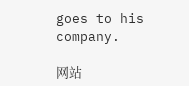goes to his company.

网站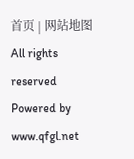首页 | 网站地图
All rights reserved Powered by www.qfgl.net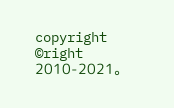copyright ©right 2010-2021。